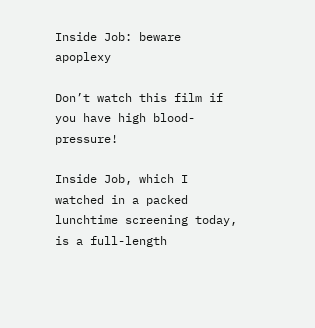Inside Job: beware apoplexy

Don’t watch this film if you have high blood-pressure!

Inside Job, which I watched in a packed lunchtime screening today, is a full-length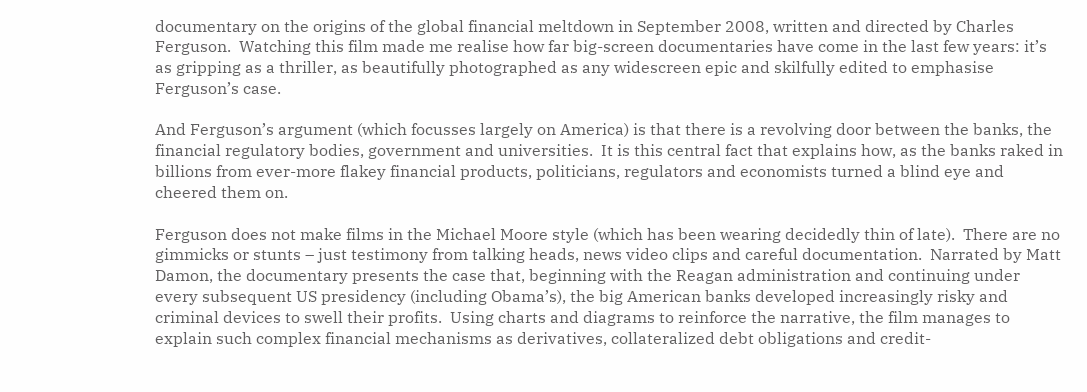documentary on the origins of the global financial meltdown in September 2008, written and directed by Charles Ferguson.  Watching this film made me realise how far big-screen documentaries have come in the last few years: it’s as gripping as a thriller, as beautifully photographed as any widescreen epic and skilfully edited to emphasise Ferguson’s case.

And Ferguson’s argument (which focusses largely on America) is that there is a revolving door between the banks, the financial regulatory bodies, government and universities.  It is this central fact that explains how, as the banks raked in billions from ever-more flakey financial products, politicians, regulators and economists turned a blind eye and cheered them on.

Ferguson does not make films in the Michael Moore style (which has been wearing decidedly thin of late).  There are no gimmicks or stunts – just testimony from talking heads, news video clips and careful documentation.  Narrated by Matt Damon, the documentary presents the case that, beginning with the Reagan administration and continuing under every subsequent US presidency (including Obama’s), the big American banks developed increasingly risky and criminal devices to swell their profits.  Using charts and diagrams to reinforce the narrative, the film manages to explain such complex financial mechanisms as derivatives, collateralized debt obligations and credit-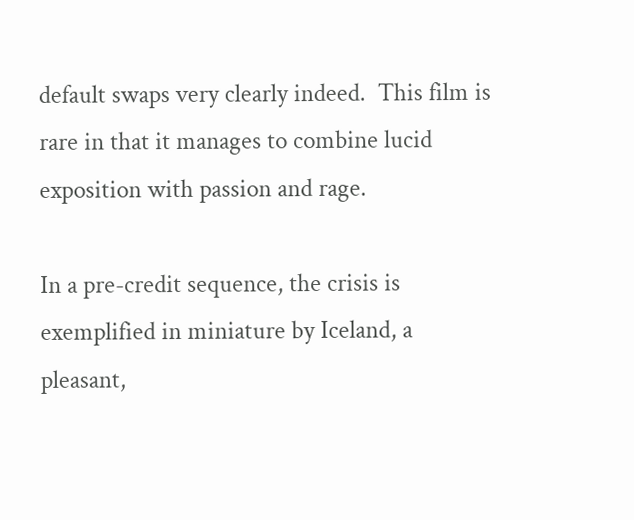default swaps very clearly indeed.  This film is rare in that it manages to combine lucid exposition with passion and rage.

In a pre-credit sequence, the crisis is exemplified in miniature by Iceland, a pleasant,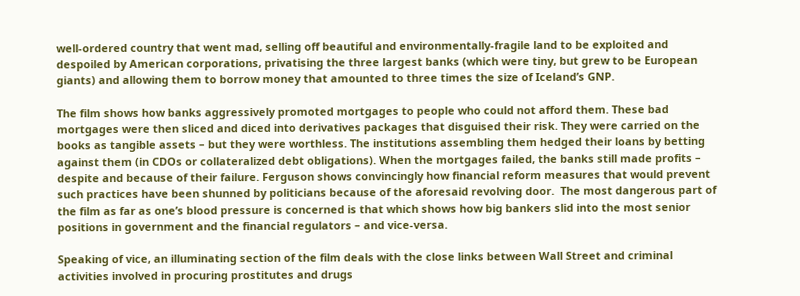well-ordered country that went mad, selling off beautiful and environmentally-fragile land to be exploited and despoiled by American corporations, privatising the three largest banks (which were tiny, but grew to be European giants) and allowing them to borrow money that amounted to three times the size of Iceland’s GNP.

The film shows how banks aggressively promoted mortgages to people who could not afford them. These bad mortgages were then sliced and diced into derivatives packages that disguised their risk. They were carried on the books as tangible assets – but they were worthless. The institutions assembling them hedged their loans by betting against them (in CDOs or collateralized debt obligations). When the mortgages failed, the banks still made profits – despite and because of their failure. Ferguson shows convincingly how financial reform measures that would prevent such practices have been shunned by politicians because of the aforesaid revolving door.  The most dangerous part of the film as far as one’s blood pressure is concerned is that which shows how big bankers slid into the most senior positions in government and the financial regulators – and vice-versa.

Speaking of vice, an illuminating section of the film deals with the close links between Wall Street and criminal activities involved in procuring prostitutes and drugs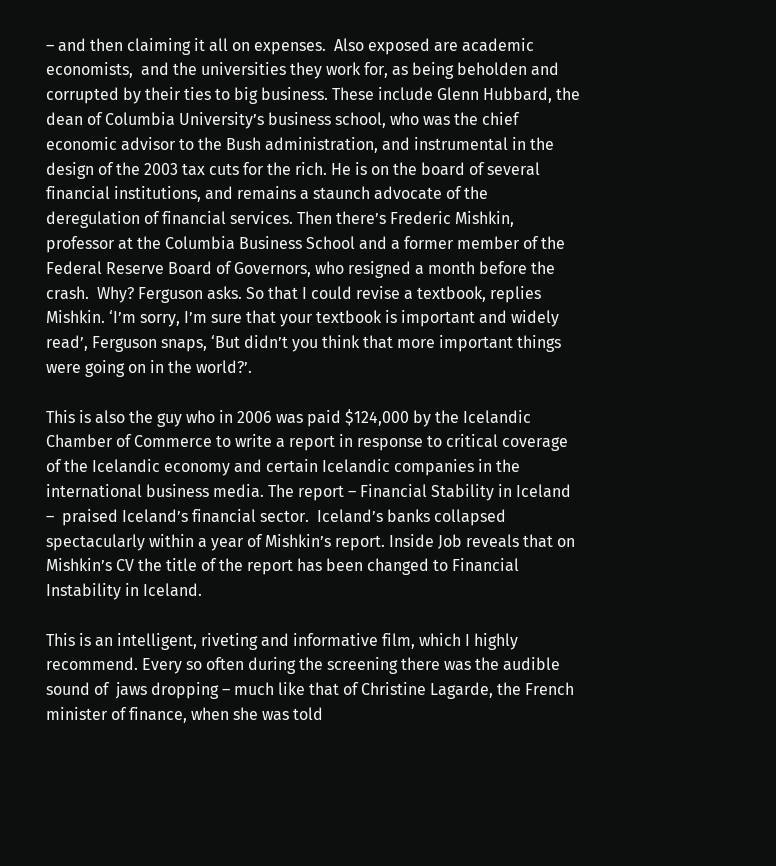– and then claiming it all on expenses.  Also exposed are academic economists,  and the universities they work for, as being beholden and corrupted by their ties to big business. These include Glenn Hubbard, the dean of Columbia University’s business school, who was the chief economic advisor to the Bush administration, and instrumental in the design of the 2003 tax cuts for the rich. He is on the board of several financial institutions, and remains a staunch advocate of the deregulation of financial services. Then there’s Frederic Mishkin, professor at the Columbia Business School and a former member of the Federal Reserve Board of Governors, who resigned a month before the crash.  Why? Ferguson asks. So that I could revise a textbook, replies Mishkin. ‘I’m sorry, I’m sure that your textbook is important and widely read’, Ferguson snaps, ‘But didn’t you think that more important things were going on in the world?’.

This is also the guy who in 2006 was paid $124,000 by the Icelandic Chamber of Commerce to write a report in response to critical coverage of the Icelandic economy and certain Icelandic companies in the international business media. The report – Financial Stability in Iceland –  praised Iceland’s financial sector.  Iceland’s banks collapsed spectacularly within a year of Mishkin’s report. Inside Job reveals that on Mishkin’s CV the title of the report has been changed to Financial Instability in Iceland.

This is an intelligent, riveting and informative film, which I highly recommend. Every so often during the screening there was the audible sound of  jaws dropping – much like that of Christine Lagarde, the French minister of finance, when she was told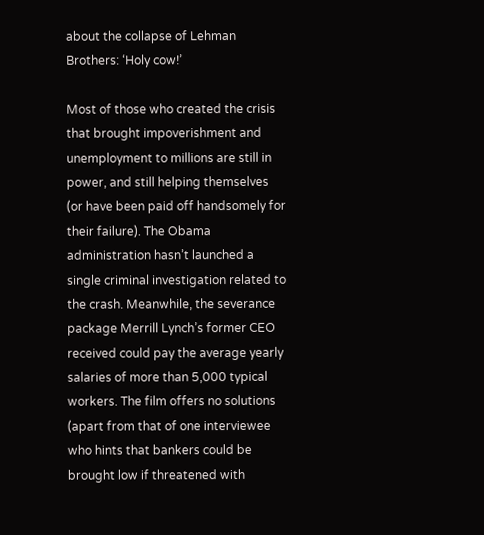about the collapse of Lehman Brothers: ‘Holy cow!’

Most of those who created the crisis that brought impoverishment and unemployment to millions are still in power, and still helping themselves (or have been paid off handsomely for their failure). The Obama administration hasn’t launched a single criminal investigation related to the crash. Meanwhile, the severance package Merrill Lynch’s former CEO received could pay the average yearly salaries of more than 5,000 typical workers. The film offers no solutions (apart from that of one interviewee who hints that bankers could be brought low if threatened with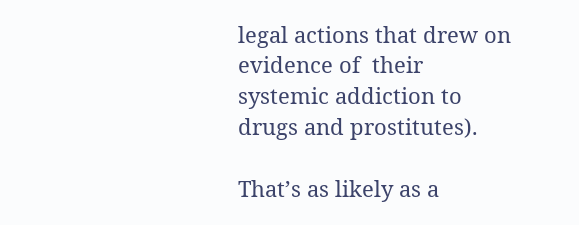legal actions that drew on evidence of  their systemic addiction to drugs and prostitutes).

That’s as likely as a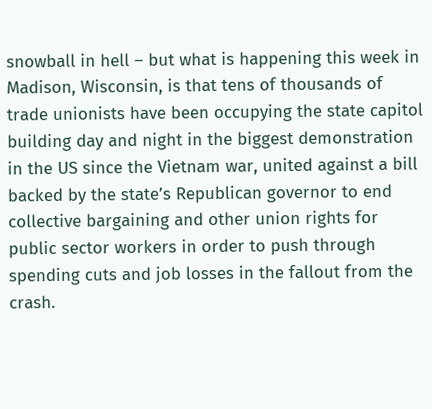snowball in hell – but what is happening this week in Madison, Wisconsin, is that tens of thousands of trade unionists have been occupying the state capitol building day and night in the biggest demonstration in the US since the Vietnam war, united against a bill backed by the state’s Republican governor to end collective bargaining and other union rights for public sector workers in order to push through spending cuts and job losses in the fallout from the crash.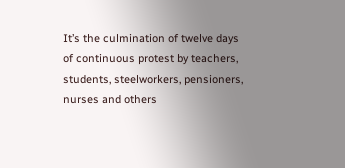It’s the culmination of twelve days of continuous protest by teachers, students, steelworkers, pensioners, nurses and others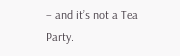– and it’s not a Tea Party.